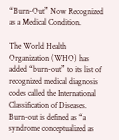“Burn-Out” Now Recognized as a Medical Condition.

The World Health Organization (WHO) has added “burn-out” to its list of recognized medical diagnosis codes called the International Classification of Diseases. Burn-out is defined as “a syndrome conceptualized as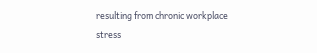resulting from chronic workplace stress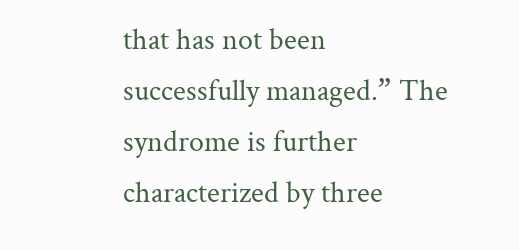that has not been successfully managed.” The syndrome is further characterized by three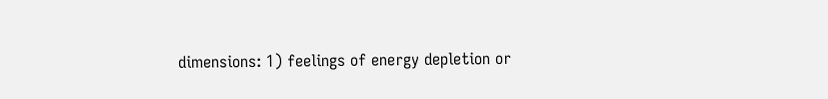dimensions: 1) feelings of energy depletion or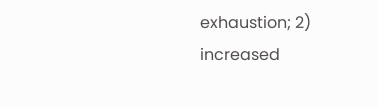exhaustion; 2) increased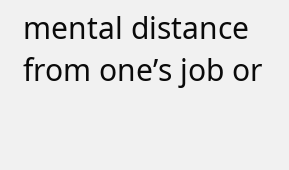mental distance from one’s job or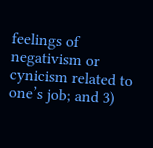feelings of negativism or cynicism related to one’s job; and 3)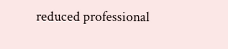reduced professional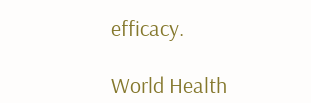efficacy.

World Health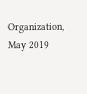Organization, May 2019